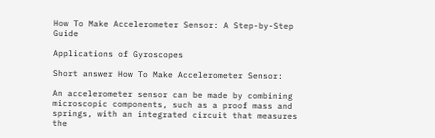How To Make Accelerometer Sensor: A Step-by-Step Guide

Applications of Gyroscopes

Short answer How To Make Accelerometer Sensor:

An accelerometer sensor can be made by combining microscopic components, such as a proof mass and springs, with an integrated circuit that measures the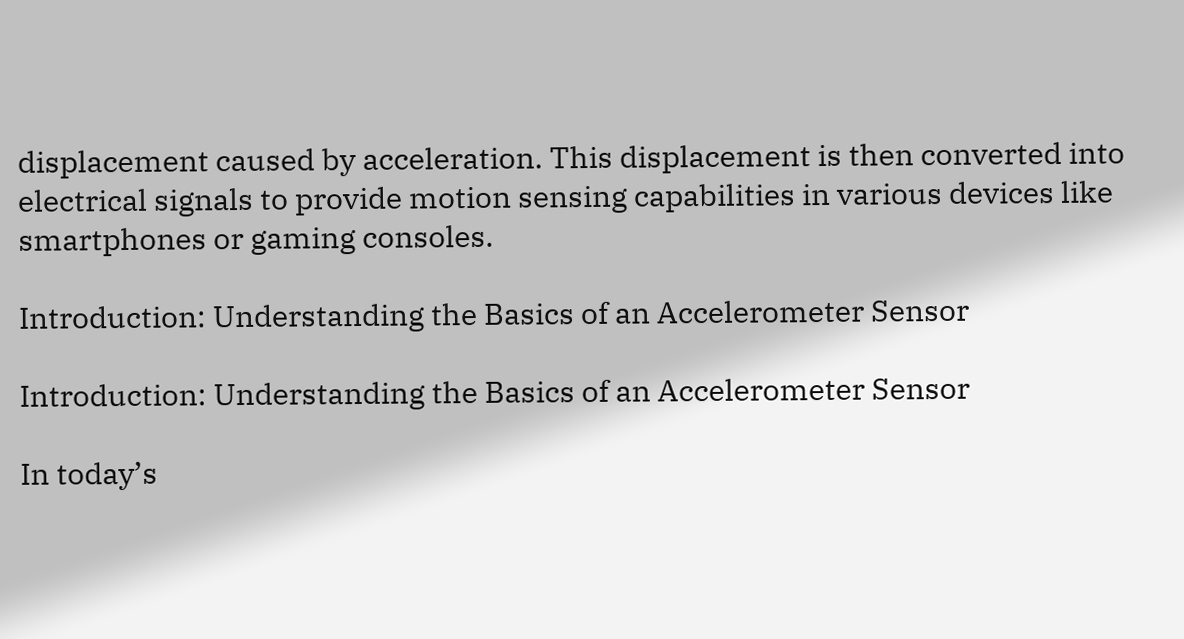displacement caused by acceleration. This displacement is then converted into electrical signals to provide motion sensing capabilities in various devices like smartphones or gaming consoles.

Introduction: Understanding the Basics of an Accelerometer Sensor

Introduction: Understanding the Basics of an Accelerometer Sensor

In today’s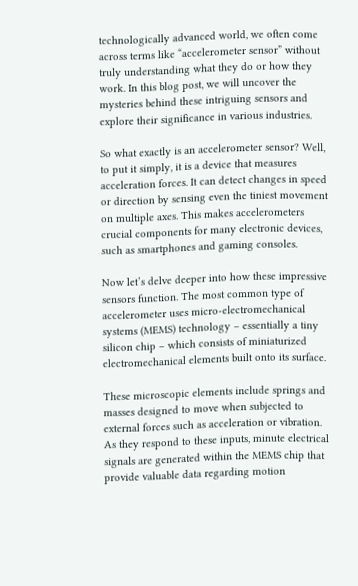technologically advanced world, we often come across terms like “accelerometer sensor” without truly understanding what they do or how they work. In this blog post, we will uncover the mysteries behind these intriguing sensors and explore their significance in various industries.

So what exactly is an accelerometer sensor? Well, to put it simply, it is a device that measures acceleration forces. It can detect changes in speed or direction by sensing even the tiniest movement on multiple axes. This makes accelerometers crucial components for many electronic devices, such as smartphones and gaming consoles.

Now let’s delve deeper into how these impressive sensors function. The most common type of accelerometer uses micro-electromechanical systems (MEMS) technology – essentially a tiny silicon chip – which consists of miniaturized electromechanical elements built onto its surface.

These microscopic elements include springs and masses designed to move when subjected to external forces such as acceleration or vibration. As they respond to these inputs, minute electrical signals are generated within the MEMS chip that provide valuable data regarding motion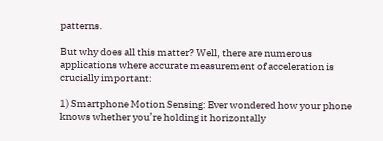patterns.

But why does all this matter? Well, there are numerous applications where accurate measurement of acceleration is crucially important:

1) Smartphone Motion Sensing: Ever wondered how your phone knows whether you’re holding it horizontally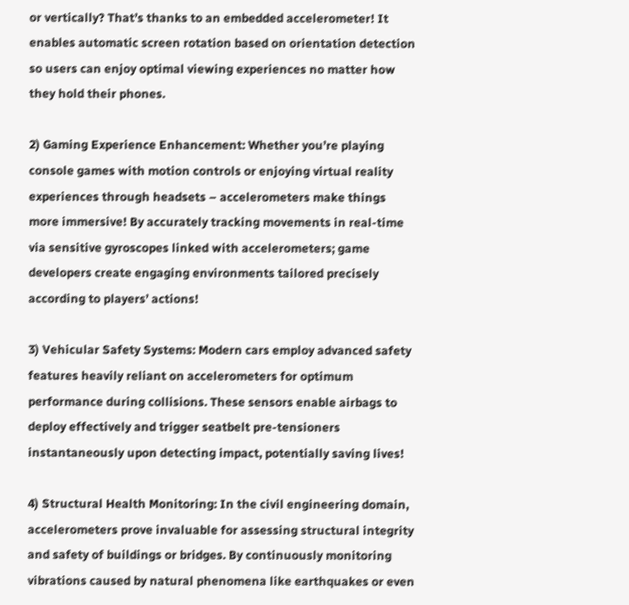or vertically? That’s thanks to an embedded accelerometer! It enables automatic screen rotation based on orientation detection so users can enjoy optimal viewing experiences no matter how they hold their phones.

2) Gaming Experience Enhancement: Whether you’re playing console games with motion controls or enjoying virtual reality experiences through headsets – accelerometers make things more immersive! By accurately tracking movements in real-time via sensitive gyroscopes linked with accelerometers; game developers create engaging environments tailored precisely according to players’ actions!

3) Vehicular Safety Systems: Modern cars employ advanced safety features heavily reliant on accelerometers for optimum performance during collisions. These sensors enable airbags to deploy effectively and trigger seatbelt pre-tensioners instantaneously upon detecting impact, potentially saving lives!

4) Structural Health Monitoring: In the civil engineering domain, accelerometers prove invaluable for assessing structural integrity and safety of buildings or bridges. By continuously monitoring vibrations caused by natural phenomena like earthquakes or even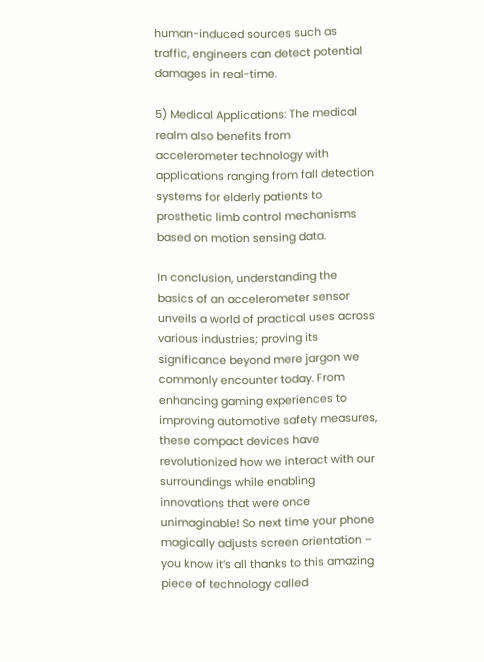human-induced sources such as traffic, engineers can detect potential damages in real-time.

5) Medical Applications: The medical realm also benefits from accelerometer technology with applications ranging from fall detection systems for elderly patients to prosthetic limb control mechanisms based on motion sensing data.

In conclusion, understanding the basics of an accelerometer sensor unveils a world of practical uses across various industries; proving its significance beyond mere jargon we commonly encounter today. From enhancing gaming experiences to improving automotive safety measures, these compact devices have revolutionized how we interact with our surroundings while enabling innovations that were once unimaginable! So next time your phone magically adjusts screen orientation – you know it’s all thanks to this amazing piece of technology called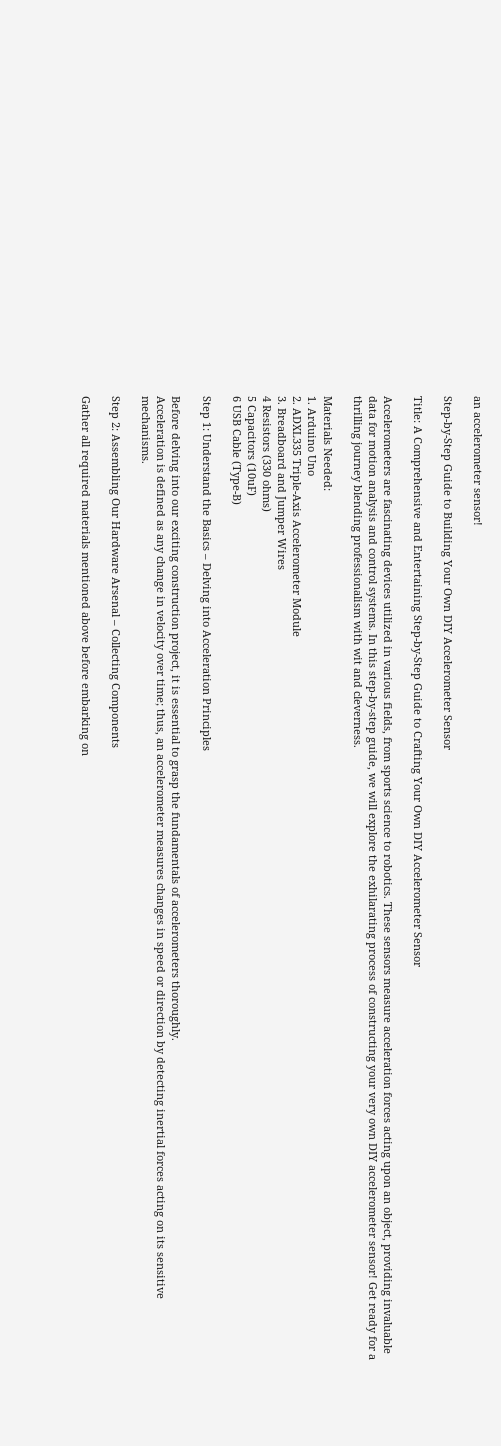an accelerometer sensor!

Step-by-Step Guide to Building Your Own DIY Accelerometer Sensor

Title: A Comprehensive and Entertaining Step-by-Step Guide to Crafting Your Own DIY Accelerometer Sensor

Accelerometers are fascinating devices utilized in various fields, from sports science to robotics. These sensors measure acceleration forces acting upon an object, providing invaluable data for motion analysis and control systems. In this step-by-step guide, we will explore the exhilarating process of constructing your very own DIY accelerometer sensor! Get ready for a thrilling journey blending professionalism with wit and cleverness.

Materials Needed:
1. Arduino Uno
2. ADXL335 Triple-Axis Accelerometer Module
3. Breadboard and Jumper Wires
4 Resistors (330 ohms)
5 Capacitors (10uF)
6 USB Cable (Type-B)

Step 1: Understand the Basics – Delving into Acceleration Principles

Before delving into our exciting construction project, it is essential to grasp the fundamentals of accelerometers thoroughly.
Acceleration is defined as any change in velocity over time; thus, an accelerometer measures changes in speed or direction by detecting inertial forces acting on its sensitive mechanisms.

Step 2: Assembling Our Hardware Arsenal – Collecting Components

Gather all required materials mentioned above before embarking on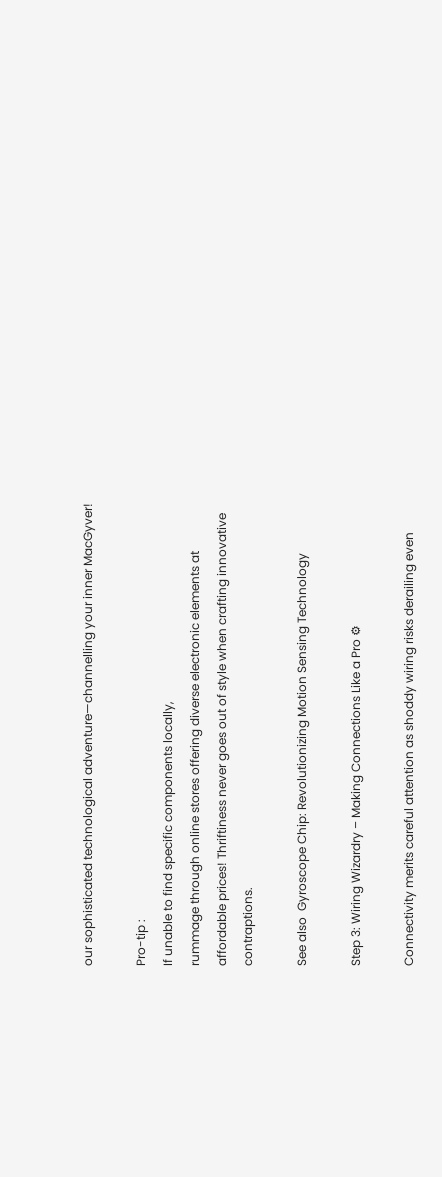our sophisticated technological adventure—channelling your inner MacGyver!

Pro-tip :
If unable to find specific components locally,
rummage through online stores offering diverse electronic elements at affordable prices! Thriftiness never goes out of style when crafting innovative contraptions.

See also  Gyroscope Chip: Revolutionizing Motion Sensing Technology

Step 3: Wiring Wizardry – Making Connections Like a Pro ⚙

Connectivity merits careful attention as shoddy wiring risks derailing even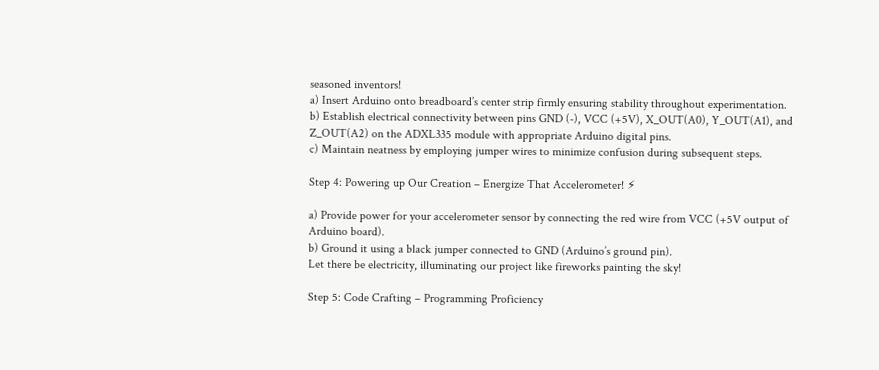seasoned inventors!
a) Insert Arduino onto breadboard’s center strip firmly ensuring stability throughout experimentation.
b) Establish electrical connectivity between pins GND (-), VCC (+5V), X_OUT(A0), Y_OUT(A1), and Z_OUT(A2) on the ADXL335 module with appropriate Arduino digital pins.
c) Maintain neatness by employing jumper wires to minimize confusion during subsequent steps.

Step 4: Powering up Our Creation – Energize That Accelerometer! ⚡

a) Provide power for your accelerometer sensor by connecting the red wire from VCC (+5V output of Arduino board).
b) Ground it using a black jumper connected to GND (Arduino’s ground pin).
Let there be electricity, illuminating our project like fireworks painting the sky!

Step 5: Code Crafting – Programming Proficiency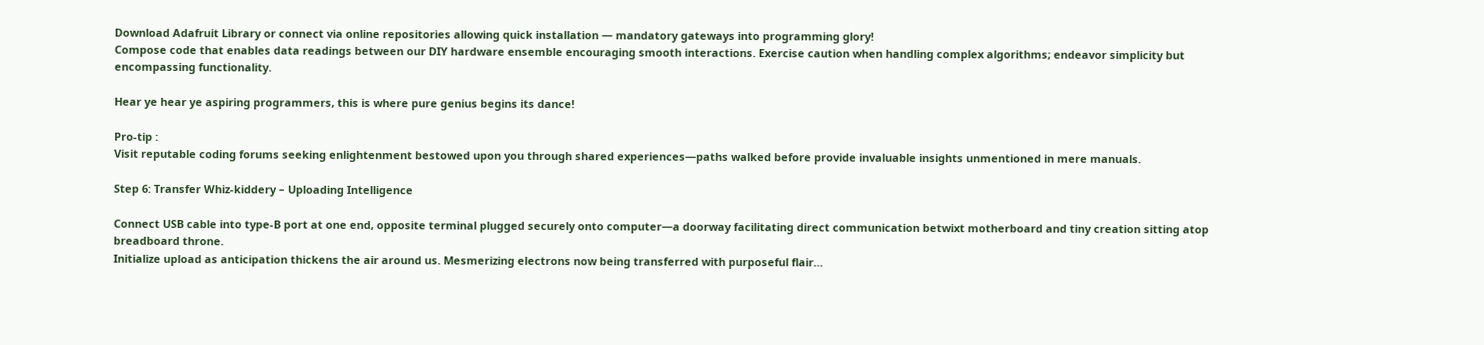Download Adafruit Library or connect via online repositories allowing quick installation — mandatory gateways into programming glory!
Compose code that enables data readings between our DIY hardware ensemble encouraging smooth interactions. Exercise caution when handling complex algorithms; endeavor simplicity but encompassing functionality.

Hear ye hear ye aspiring programmers, this is where pure genius begins its dance!

Pro-tip :
Visit reputable coding forums seeking enlightenment bestowed upon you through shared experiences—paths walked before provide invaluable insights unmentioned in mere manuals.

Step 6: Transfer Whiz-kiddery – Uploading Intelligence

Connect USB cable into type-B port at one end, opposite terminal plugged securely onto computer—a doorway facilitating direct communication betwixt motherboard and tiny creation sitting atop breadboard throne.
Initialize upload as anticipation thickens the air around us. Mesmerizing electrons now being transferred with purposeful flair…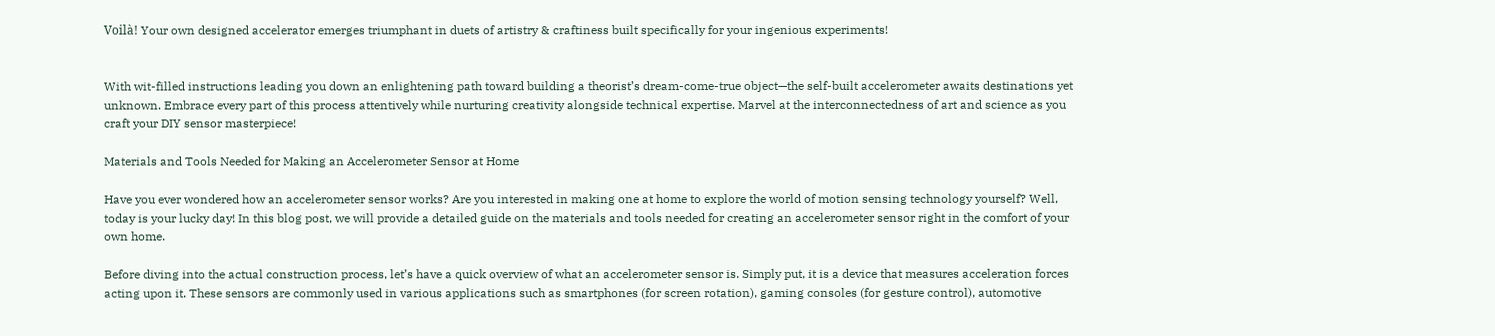Voilà! Your own designed accelerator emerges triumphant in duets of artistry & craftiness built specifically for your ingenious experiments!


With wit-filled instructions leading you down an enlightening path toward building a theorist’s dream-come-true object—the self-built accelerometer awaits destinations yet unknown. Embrace every part of this process attentively while nurturing creativity alongside technical expertise. Marvel at the interconnectedness of art and science as you craft your DIY sensor masterpiece!

Materials and Tools Needed for Making an Accelerometer Sensor at Home

Have you ever wondered how an accelerometer sensor works? Are you interested in making one at home to explore the world of motion sensing technology yourself? Well, today is your lucky day! In this blog post, we will provide a detailed guide on the materials and tools needed for creating an accelerometer sensor right in the comfort of your own home.

Before diving into the actual construction process, let’s have a quick overview of what an accelerometer sensor is. Simply put, it is a device that measures acceleration forces acting upon it. These sensors are commonly used in various applications such as smartphones (for screen rotation), gaming consoles (for gesture control), automotive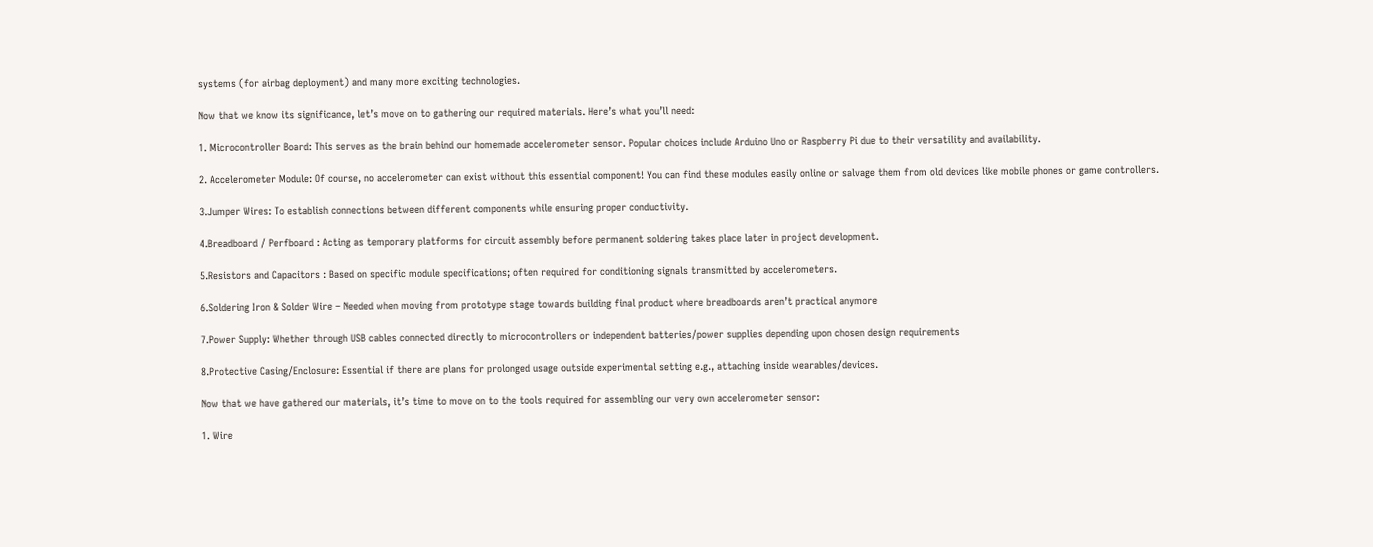systems (for airbag deployment) and many more exciting technologies.

Now that we know its significance, let’s move on to gathering our required materials. Here’s what you’ll need:

1. Microcontroller Board: This serves as the brain behind our homemade accelerometer sensor. Popular choices include Arduino Uno or Raspberry Pi due to their versatility and availability.

2. Accelerometer Module: Of course, no accelerometer can exist without this essential component! You can find these modules easily online or salvage them from old devices like mobile phones or game controllers.

3.Jumper Wires: To establish connections between different components while ensuring proper conductivity.

4.Breadboard / Perfboard : Acting as temporary platforms for circuit assembly before permanent soldering takes place later in project development.

5.Resistors and Capacitors : Based on specific module specifications; often required for conditioning signals transmitted by accelerometers.

6.Soldering Iron & Solder Wire – Needed when moving from prototype stage towards building final product where breadboards aren’t practical anymore

7.Power Supply: Whether through USB cables connected directly to microcontrollers or independent batteries/power supplies depending upon chosen design requirements

8.Protective Casing/Enclosure: Essential if there are plans for prolonged usage outside experimental setting e.g., attaching inside wearables/devices.

Now that we have gathered our materials, it’s time to move on to the tools required for assembling our very own accelerometer sensor:

1. Wire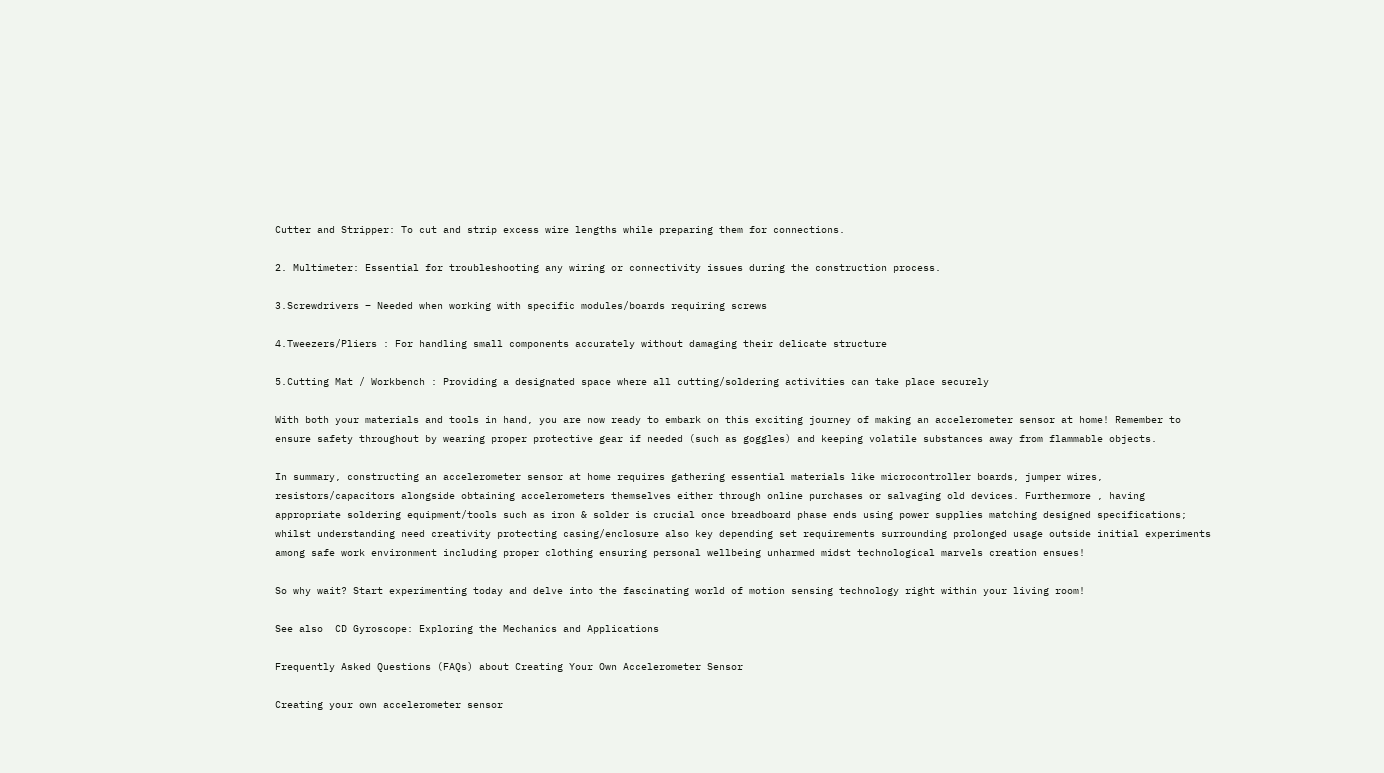Cutter and Stripper: To cut and strip excess wire lengths while preparing them for connections.

2. Multimeter: Essential for troubleshooting any wiring or connectivity issues during the construction process.

3.Screwdrivers – Needed when working with specific modules/boards requiring screws

4.Tweezers/Pliers : For handling small components accurately without damaging their delicate structure

5.Cutting Mat / Workbench : Providing a designated space where all cutting/soldering activities can take place securely

With both your materials and tools in hand, you are now ready to embark on this exciting journey of making an accelerometer sensor at home! Remember to ensure safety throughout by wearing proper protective gear if needed (such as goggles) and keeping volatile substances away from flammable objects.

In summary, constructing an accelerometer sensor at home requires gathering essential materials like microcontroller boards, jumper wires, resistors/capacitors alongside obtaining accelerometers themselves either through online purchases or salvaging old devices. Furthermore , having appropriate soldering equipment/tools such as iron & solder is crucial once breadboard phase ends using power supplies matching designed specifications; whilst understanding need creativity protecting casing/enclosure also key depending set requirements surrounding prolonged usage outside initial experiments among safe work environment including proper clothing ensuring personal wellbeing unharmed midst technological marvels creation ensues!

So why wait? Start experimenting today and delve into the fascinating world of motion sensing technology right within your living room!

See also  CD Gyroscope: Exploring the Mechanics and Applications

Frequently Asked Questions (FAQs) about Creating Your Own Accelerometer Sensor

Creating your own accelerometer sensor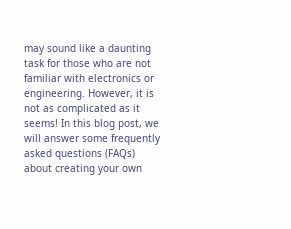may sound like a daunting task for those who are not familiar with electronics or engineering. However, it is not as complicated as it seems! In this blog post, we will answer some frequently asked questions (FAQs) about creating your own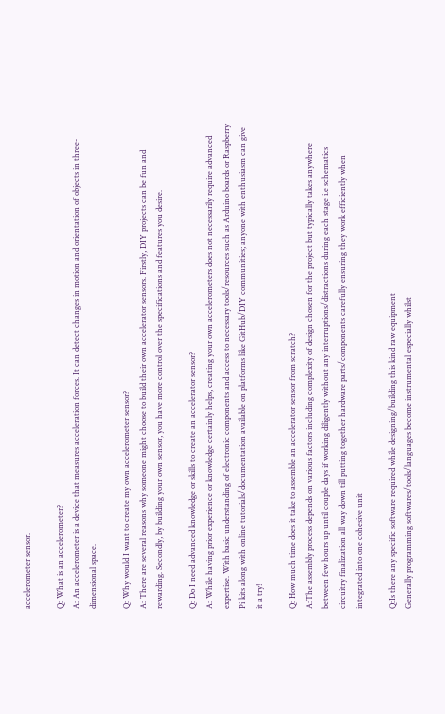accelerometer sensor.

Q: What is an accelerometer?
A: An accelerometer is a device that measures acceleration forces. It can detect changes in motion and orientation of objects in three-dimensional space.

Q: Why would I want to create my own accelerometer sensor?
A: There are several reasons why someone might choose to build their own accelerator sensors. Firstly, DIY projects can be fun and rewarding. Secondly, by building your own sensor, you have more control over the specifications and features you desire.

Q: Do I need advanced knowledge or skills to create an accelerator sensor?
A: While having prior experience or knowledge certainly helps, creating your own accelerometers does not necessarily require advanced expertise. With basic understanding of electronic components and access to necessary tools/resources such as Arduino boards or Raspberry Pi kits along with online tutorials/documentation available on platforms like GitHub/DIY communities; anyone with enthusiasm can give it a try!

Q: How much time does it take to assemble an accelerator sensor from scratch?
A:The assembly process depends on various factors including complexity of design chosen for the project but typically takes anywhere between few hours up until couple days if working diligently without any interruptions/distractions during each stage i.e schematics circuitry finalization all way down till putting together hardware parts/components carefully ensuring they work efficiently when integrated into one cohesive unit

Q:Is there any specific software required while designing/building this kind raw equipment
Generally programming softwares/tools/languages become instrumental especially whilst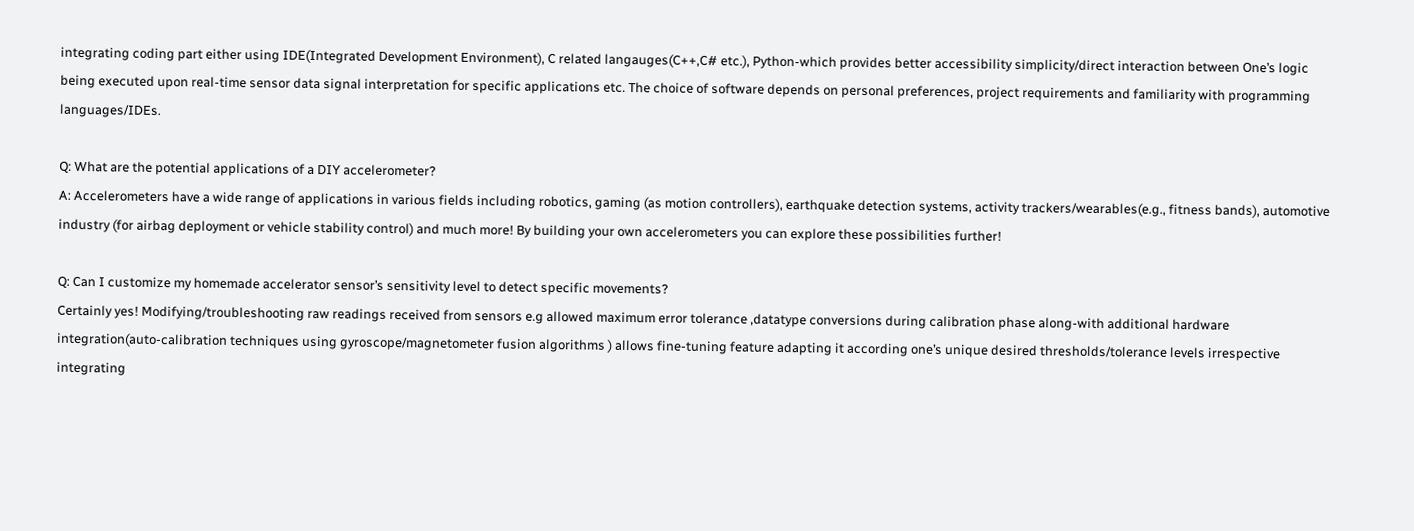integrating coding part either using IDE(Integrated Development Environment), C related langauges(C++,C# etc.), Python-which provides better accessibility simplicity/direct interaction between One’s logic being executed upon real-time sensor data signal interpretation for specific applications etc. The choice of software depends on personal preferences, project requirements and familiarity with programming languages/IDEs.

Q: What are the potential applications of a DIY accelerometer?
A: Accelerometers have a wide range of applications in various fields including robotics, gaming (as motion controllers), earthquake detection systems, activity trackers/wearables(e.g., fitness bands), automotive industry (for airbag deployment or vehicle stability control) and much more! By building your own accelerometers you can explore these possibilities further!

Q: Can I customize my homemade accelerator sensor’s sensitivity level to detect specific movements?
Certainly yes! Modifying/troubleshooting raw readings received from sensors e.g allowed maximum error tolerance ,datatype conversions during calibration phase along-with additional hardware integration(auto-calibration techniques using gyroscope/magnetometer fusion algorithms ) allows fine-tuning feature adapting it according one’s unique desired thresholds/tolerance levels irrespective integrating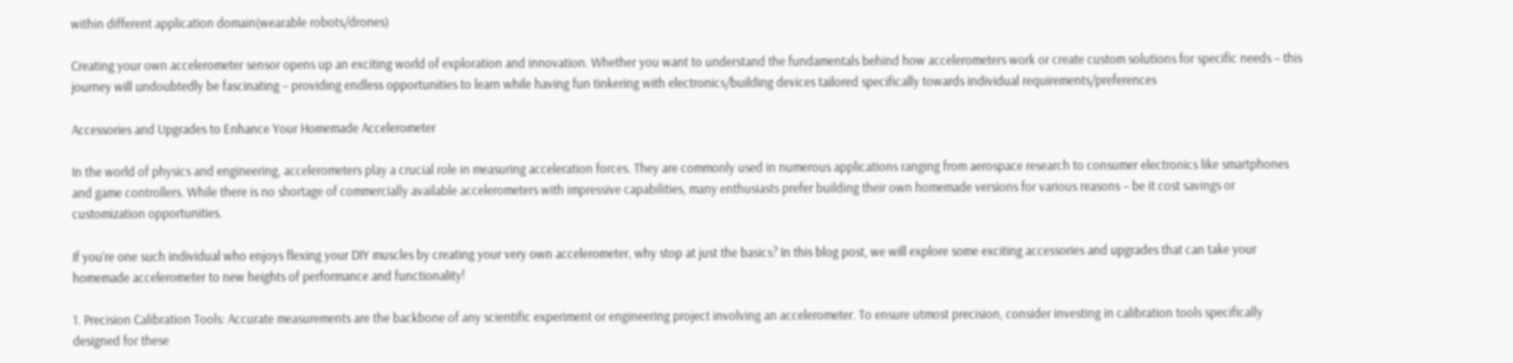within different application domain(wearable robots/drones)

Creating your own accelerometer sensor opens up an exciting world of exploration and innovation. Whether you want to understand the fundamentals behind how accelerometers work or create custom solutions for specific needs – this journey will undoubtedly be fascinating – providing endless opportunities to learn while having fun tinkering with electronics/building devices tailored specifically towards individual requirements/preferences

Accessories and Upgrades to Enhance Your Homemade Accelerometer

In the world of physics and engineering, accelerometers play a crucial role in measuring acceleration forces. They are commonly used in numerous applications ranging from aerospace research to consumer electronics like smartphones and game controllers. While there is no shortage of commercially available accelerometers with impressive capabilities, many enthusiasts prefer building their own homemade versions for various reasons – be it cost savings or customization opportunities.

If you’re one such individual who enjoys flexing your DIY muscles by creating your very own accelerometer, why stop at just the basics? In this blog post, we will explore some exciting accessories and upgrades that can take your homemade accelerometer to new heights of performance and functionality!

1. Precision Calibration Tools: Accurate measurements are the backbone of any scientific experiment or engineering project involving an accelerometer. To ensure utmost precision, consider investing in calibration tools specifically designed for these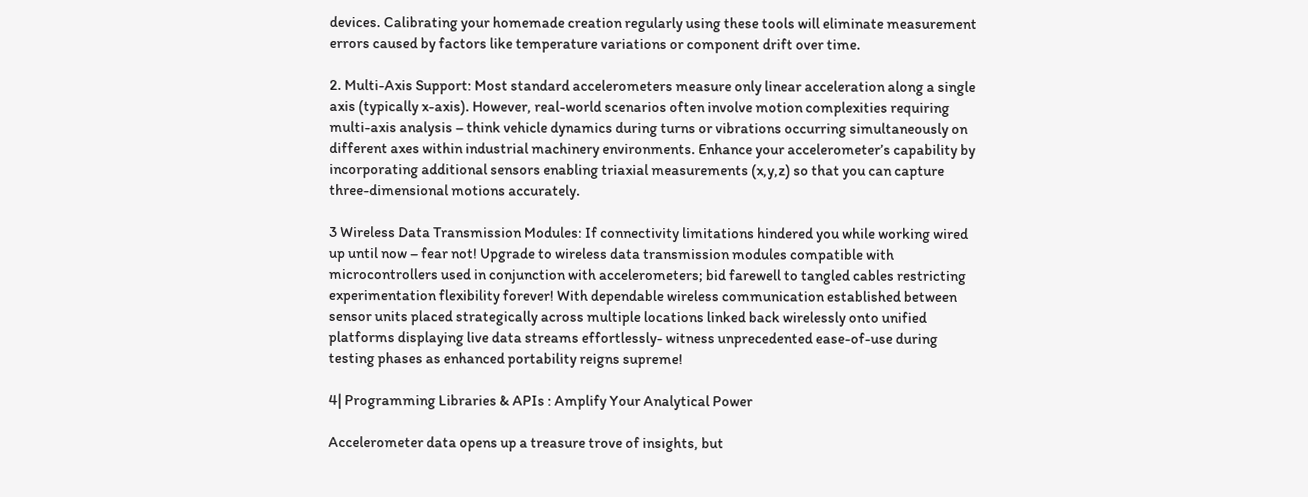devices. Calibrating your homemade creation regularly using these tools will eliminate measurement errors caused by factors like temperature variations or component drift over time.

2. Multi-Axis Support: Most standard accelerometers measure only linear acceleration along a single axis (typically x-axis). However, real-world scenarios often involve motion complexities requiring multi-axis analysis – think vehicle dynamics during turns or vibrations occurring simultaneously on different axes within industrial machinery environments. Enhance your accelerometer’s capability by incorporating additional sensors enabling triaxial measurements (x,y,z) so that you can capture three-dimensional motions accurately.

3 Wireless Data Transmission Modules: If connectivity limitations hindered you while working wired up until now – fear not! Upgrade to wireless data transmission modules compatible with microcontrollers used in conjunction with accelerometers; bid farewell to tangled cables restricting experimentation flexibility forever! With dependable wireless communication established between sensor units placed strategically across multiple locations linked back wirelessly onto unified platforms displaying live data streams effortlessly- witness unprecedented ease-of-use during testing phases as enhanced portability reigns supreme!

4| Programming Libraries & APIs : Amplify Your Analytical Power

Accelerometer data opens up a treasure trove of insights, but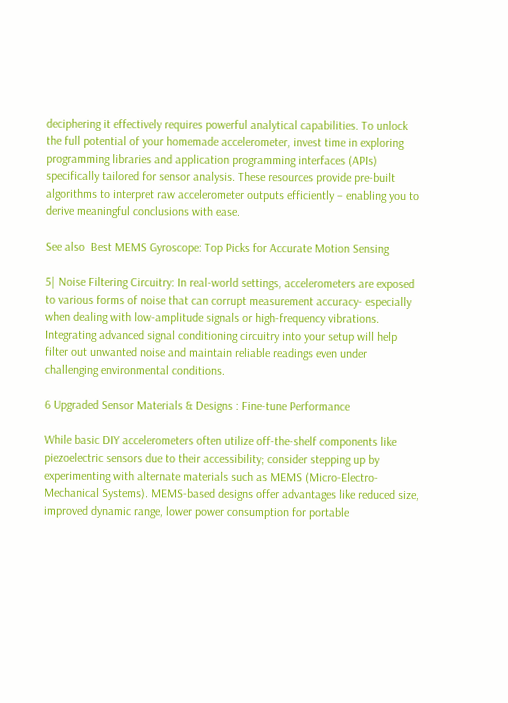deciphering it effectively requires powerful analytical capabilities. To unlock the full potential of your homemade accelerometer, invest time in exploring programming libraries and application programming interfaces (APIs) specifically tailored for sensor analysis. These resources provide pre-built algorithms to interpret raw accelerometer outputs efficiently – enabling you to derive meaningful conclusions with ease.

See also  Best MEMS Gyroscope: Top Picks for Accurate Motion Sensing

5| Noise Filtering Circuitry: In real-world settings, accelerometers are exposed to various forms of noise that can corrupt measurement accuracy- especially when dealing with low-amplitude signals or high-frequency vibrations. Integrating advanced signal conditioning circuitry into your setup will help filter out unwanted noise and maintain reliable readings even under challenging environmental conditions.

6 Upgraded Sensor Materials & Designs : Fine-tune Performance

While basic DIY accelerometers often utilize off-the-shelf components like piezoelectric sensors due to their accessibility; consider stepping up by experimenting with alternate materials such as MEMS (Micro-Electro-Mechanical Systems). MEMS-based designs offer advantages like reduced size, improved dynamic range, lower power consumption for portable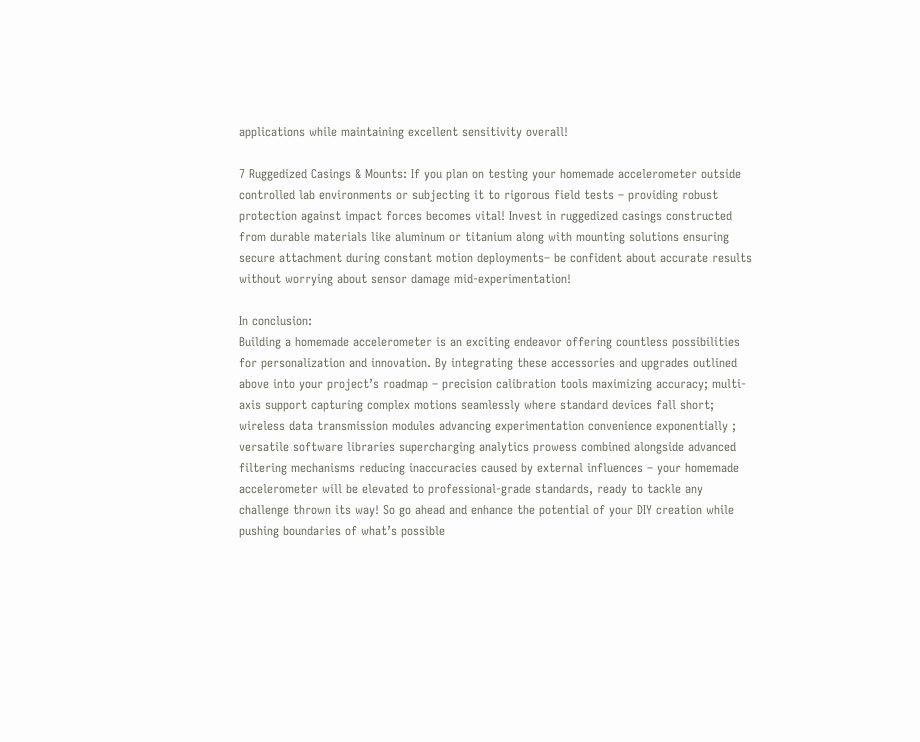applications while maintaining excellent sensitivity overall!

7 Ruggedized Casings & Mounts: If you plan on testing your homemade accelerometer outside controlled lab environments or subjecting it to rigorous field tests – providing robust protection against impact forces becomes vital! Invest in ruggedized casings constructed from durable materials like aluminum or titanium along with mounting solutions ensuring secure attachment during constant motion deployments– be confident about accurate results without worrying about sensor damage mid-experimentation!

In conclusion:
Building a homemade accelerometer is an exciting endeavor offering countless possibilities for personalization and innovation. By integrating these accessories and upgrades outlined above into your project’s roadmap – precision calibration tools maximizing accuracy; multi-axis support capturing complex motions seamlessly where standard devices fall short; wireless data transmission modules advancing experimentation convenience exponentially ; versatile software libraries supercharging analytics prowess combined alongside advanced filtering mechanisms reducing inaccuracies caused by external influences – your homemade accelerometer will be elevated to professional-grade standards, ready to tackle any challenge thrown its way! So go ahead and enhance the potential of your DIY creation while pushing boundaries of what’s possible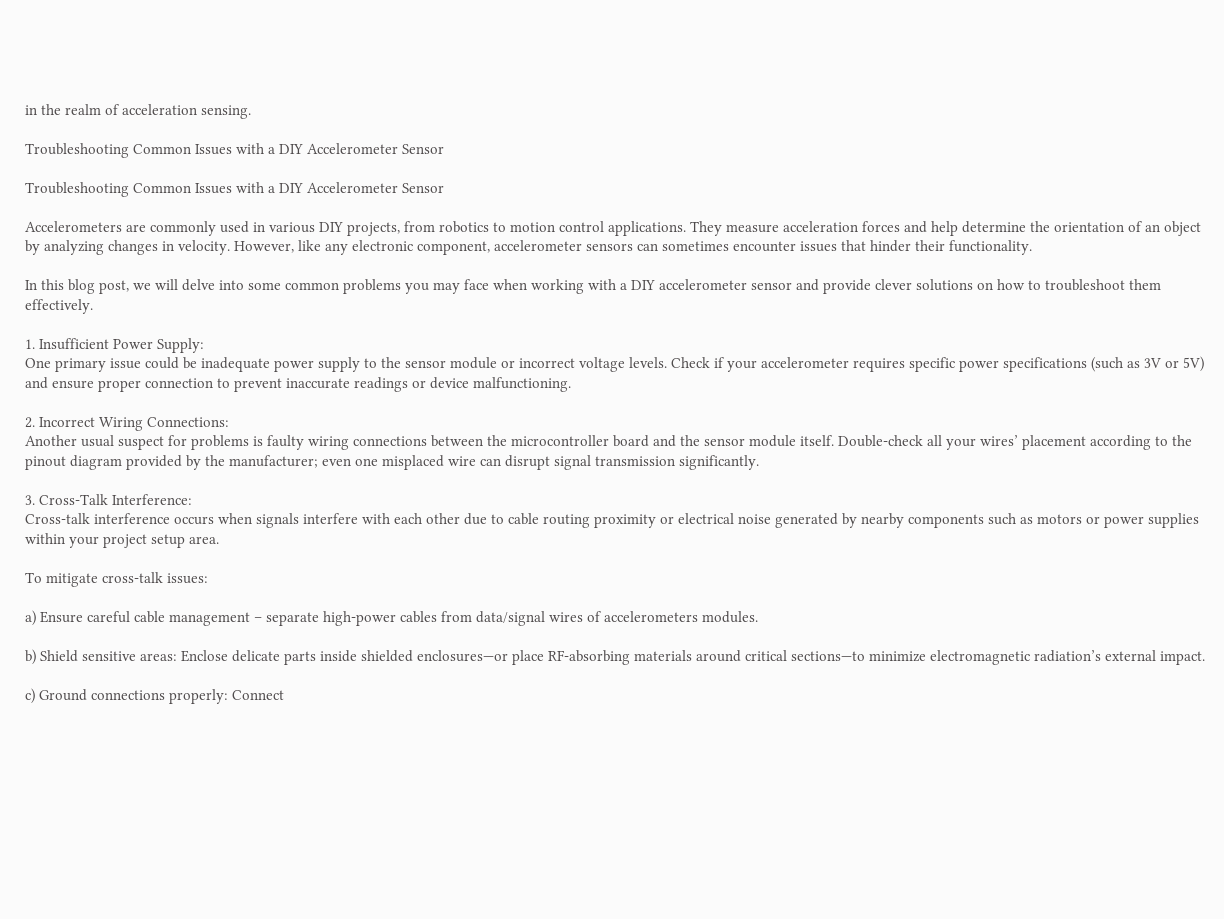in the realm of acceleration sensing.

Troubleshooting Common Issues with a DIY Accelerometer Sensor

Troubleshooting Common Issues with a DIY Accelerometer Sensor

Accelerometers are commonly used in various DIY projects, from robotics to motion control applications. They measure acceleration forces and help determine the orientation of an object by analyzing changes in velocity. However, like any electronic component, accelerometer sensors can sometimes encounter issues that hinder their functionality.

In this blog post, we will delve into some common problems you may face when working with a DIY accelerometer sensor and provide clever solutions on how to troubleshoot them effectively.

1. Insufficient Power Supply:
One primary issue could be inadequate power supply to the sensor module or incorrect voltage levels. Check if your accelerometer requires specific power specifications (such as 3V or 5V) and ensure proper connection to prevent inaccurate readings or device malfunctioning.

2. Incorrect Wiring Connections:
Another usual suspect for problems is faulty wiring connections between the microcontroller board and the sensor module itself. Double-check all your wires’ placement according to the pinout diagram provided by the manufacturer; even one misplaced wire can disrupt signal transmission significantly.

3. Cross-Talk Interference:
Cross-talk interference occurs when signals interfere with each other due to cable routing proximity or electrical noise generated by nearby components such as motors or power supplies within your project setup area.

To mitigate cross-talk issues:

a) Ensure careful cable management – separate high-power cables from data/signal wires of accelerometers modules.

b) Shield sensitive areas: Enclose delicate parts inside shielded enclosures—or place RF-absorbing materials around critical sections—to minimize electromagnetic radiation’s external impact.

c) Ground connections properly: Connect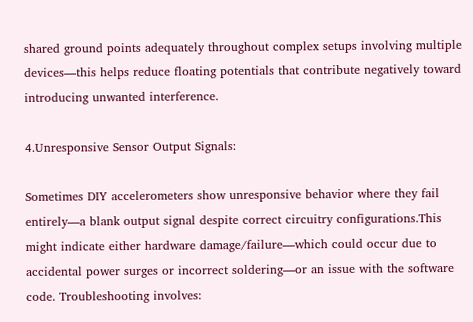shared ground points adequately throughout complex setups involving multiple devices—this helps reduce floating potentials that contribute negatively toward introducing unwanted interference.

4.Unresponsive Sensor Output Signals:

Sometimes DIY accelerometers show unresponsive behavior where they fail entirely—a blank output signal despite correct circuitry configurations.This might indicate either hardware damage/failure—which could occur due to accidental power surges or incorrect soldering—or an issue with the software code. Troubleshooting involves: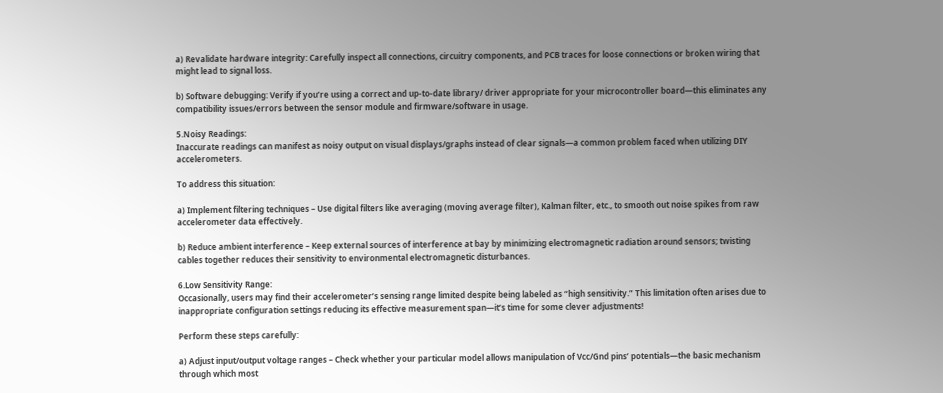a) Revalidate hardware integrity: Carefully inspect all connections, circuitry components, and PCB traces for loose connections or broken wiring that might lead to signal loss.

b) Software debugging: Verify if you’re using a correct and up-to-date library/ driver appropriate for your microcontroller board—this eliminates any compatibility issues/errors between the sensor module and firmware/software in usage.

5.Noisy Readings:
Inaccurate readings can manifest as noisy output on visual displays/graphs instead of clear signals—a common problem faced when utilizing DIY accelerometers.

To address this situation:

a) Implement filtering techniques – Use digital filters like averaging (moving average filter), Kalman filter, etc., to smooth out noise spikes from raw accelerometer data effectively.

b) Reduce ambient interference – Keep external sources of interference at bay by minimizing electromagnetic radiation around sensors; twisting cables together reduces their sensitivity to environmental electromagnetic disturbances.

6.Low Sensitivity Range:
Occasionally, users may find their accelerometer’s sensing range limited despite being labeled as “high sensitivity.” This limitation often arises due to inappropriate configuration settings reducing its effective measurement span—it’s time for some clever adjustments!

Perform these steps carefully:

a) Adjust input/output voltage ranges – Check whether your particular model allows manipulation of Vcc/Gnd pins’ potentials—the basic mechanism through which most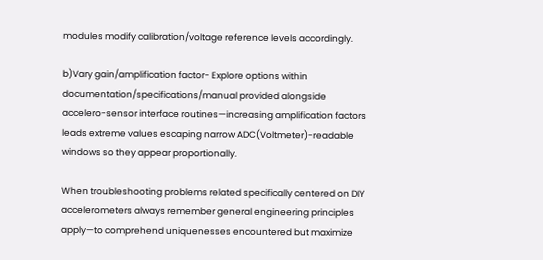modules modify calibration/voltage reference levels accordingly.

b)Vary gain/amplification factor- Explore options within documentation/specifications/manual provided alongside accelero-sensor interface routines—increasing amplification factors leads extreme values escaping narrow ADC(Voltmeter)-readable windows so they appear proportionally.

When troubleshooting problems related specifically centered on DIY accelerometers always remember general engineering principles apply—to comprehend uniquenesses encountered but maximize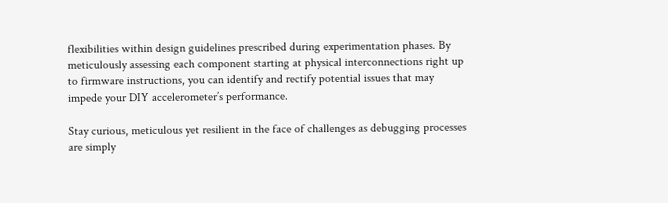flexibilities within design guidelines prescribed during experimentation phases. By meticulously assessing each component starting at physical interconnections right up to firmware instructions, you can identify and rectify potential issues that may impede your DIY accelerometer’s performance.

Stay curious, meticulous yet resilient in the face of challenges as debugging processes are simply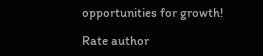opportunities for growth!

Rate author